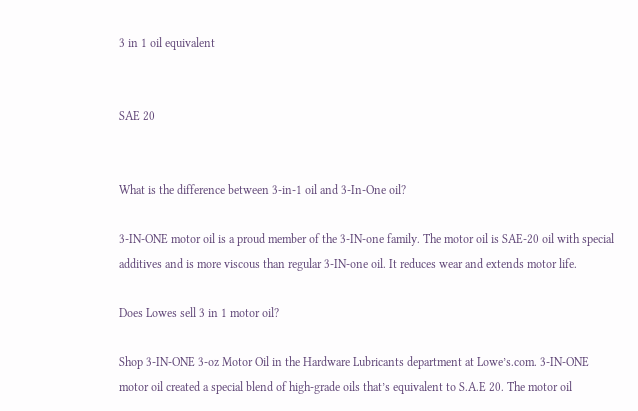3 in 1 oil equivalent


SAE 20


What is the difference between 3-in-1 oil and 3-In-One oil?

3-IN-ONE motor oil is a proud member of the 3-IN-one family. The motor oil is SAE-20 oil with special additives and is more viscous than regular 3-IN-one oil. It reduces wear and extends motor life.

Does Lowes sell 3 in 1 motor oil?

Shop 3-IN-ONE 3-oz Motor Oil in the Hardware Lubricants department at Lowe’s.com. 3-IN-ONE motor oil created a special blend of high-grade oils that’s equivalent to S.A.E 20. The motor oil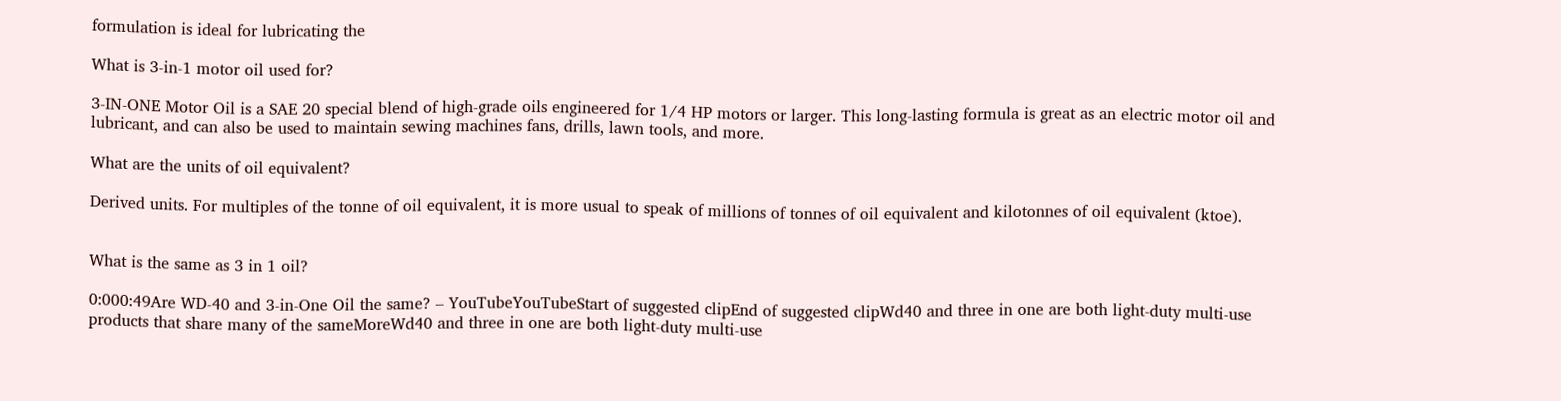formulation is ideal for lubricating the

What is 3-in-1 motor oil used for?

3-IN-ONE Motor Oil is a SAE 20 special blend of high-grade oils engineered for 1/4 HP motors or larger. This long-lasting formula is great as an electric motor oil and lubricant, and can also be used to maintain sewing machines fans, drills, lawn tools, and more.

What are the units of oil equivalent?

Derived units. For multiples of the tonne of oil equivalent, it is more usual to speak of millions of tonnes of oil equivalent and kilotonnes of oil equivalent (ktoe).


What is the same as 3 in 1 oil?

0:000:49Are WD-40 and 3-in-One Oil the same? – YouTubeYouTubeStart of suggested clipEnd of suggested clipWd40 and three in one are both light-duty multi-use products that share many of the sameMoreWd40 and three in one are both light-duty multi-use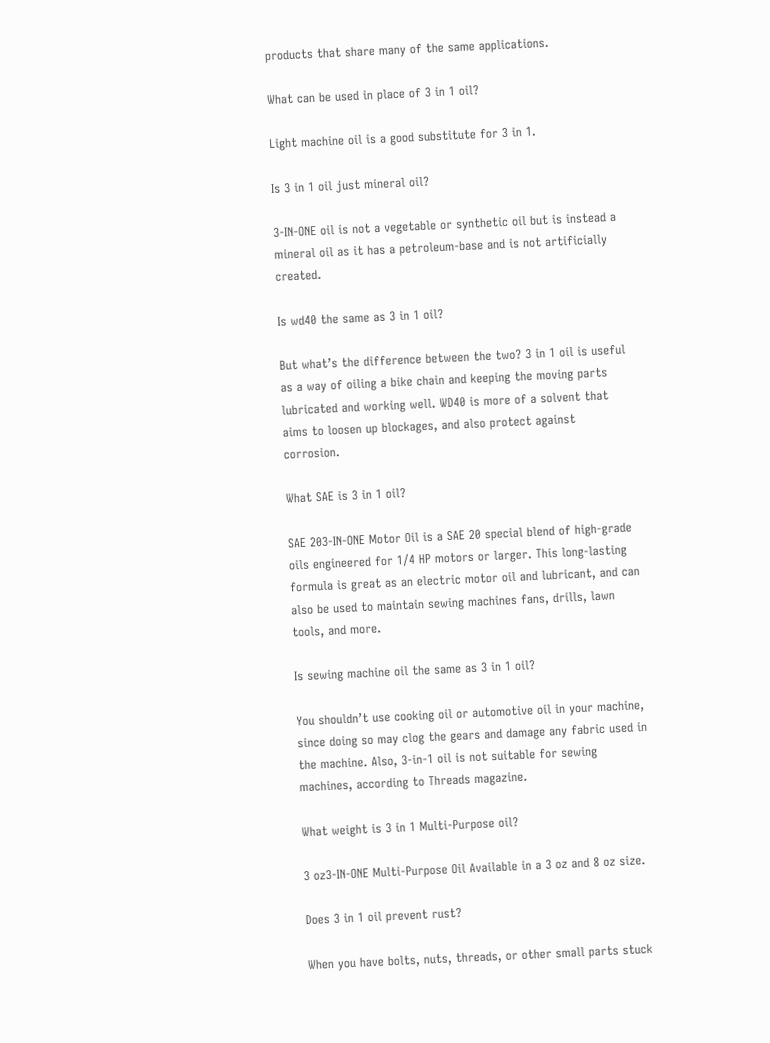products that share many of the same applications.

What can be used in place of 3 in 1 oil?

Light machine oil is a good substitute for 3 in 1.

Is 3 in 1 oil just mineral oil?

3-IN-ONE oil is not a vegetable or synthetic oil but is instead a mineral oil as it has a petroleum-base and is not artificially created.

Is wd40 the same as 3 in 1 oil?

But what’s the difference between the two? 3 in 1 oil is useful as a way of oiling a bike chain and keeping the moving parts lubricated and working well. WD40 is more of a solvent that aims to loosen up blockages, and also protect against corrosion.

What SAE is 3 in 1 oil?

SAE 203-IN-ONE Motor Oil is a SAE 20 special blend of high-grade oils engineered for 1/4 HP motors or larger. This long-lasting formula is great as an electric motor oil and lubricant, and can also be used to maintain sewing machines fans, drills, lawn tools, and more.

Is sewing machine oil the same as 3 in 1 oil?

You shouldn’t use cooking oil or automotive oil in your machine, since doing so may clog the gears and damage any fabric used in the machine. Also, 3-in-1 oil is not suitable for sewing machines, according to Threads magazine.

What weight is 3 in 1 Multi-Purpose oil?

3 oz3-IN-ONE Multi-Purpose Oil Available in a 3 oz and 8 oz size.

Does 3 in 1 oil prevent rust?

When you have bolts, nuts, threads, or other small parts stuck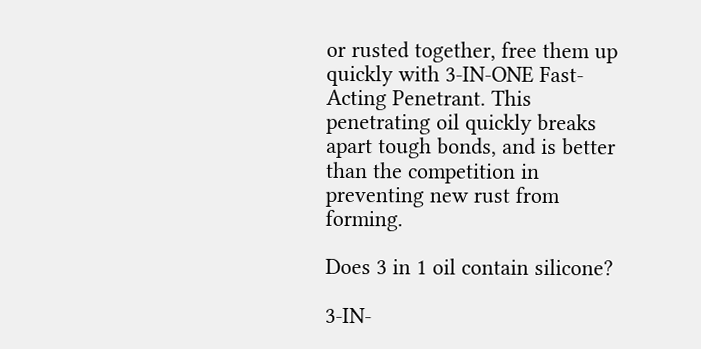or rusted together, free them up quickly with 3-IN-ONE Fast-Acting Penetrant. This penetrating oil quickly breaks apart tough bonds, and is better than the competition in preventing new rust from forming.

Does 3 in 1 oil contain silicone?

3-IN-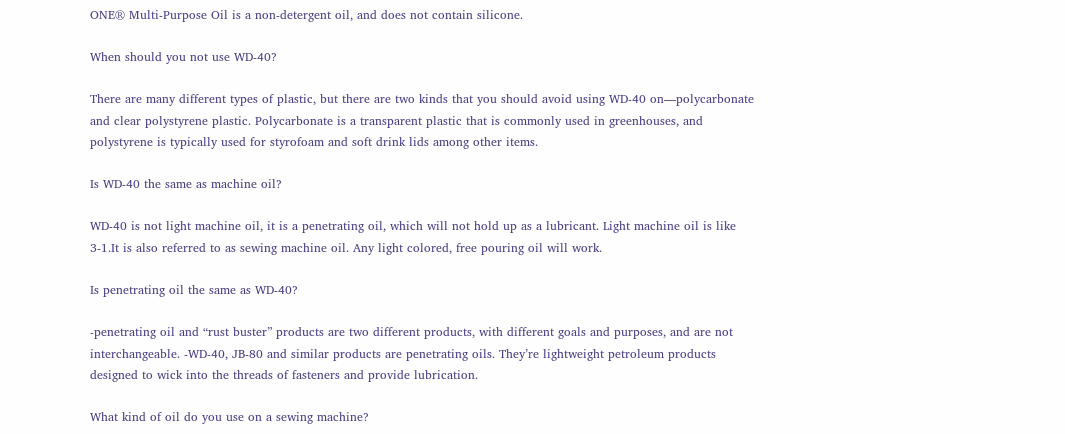ONE® Multi-Purpose Oil is a non-detergent oil, and does not contain silicone.

When should you not use WD-40?

There are many different types of plastic, but there are two kinds that you should avoid using WD-40 on—polycarbonate and clear polystyrene plastic. Polycarbonate is a transparent plastic that is commonly used in greenhouses, and polystyrene is typically used for styrofoam and soft drink lids among other items.

Is WD-40 the same as machine oil?

WD-40 is not light machine oil, it is a penetrating oil, which will not hold up as a lubricant. Light machine oil is like 3-1.It is also referred to as sewing machine oil. Any light colored, free pouring oil will work.

Is penetrating oil the same as WD-40?

-penetrating oil and “rust buster” products are two different products, with different goals and purposes, and are not interchangeable. -WD-40, JB-80 and similar products are penetrating oils. They’re lightweight petroleum products designed to wick into the threads of fasteners and provide lubrication.

What kind of oil do you use on a sewing machine?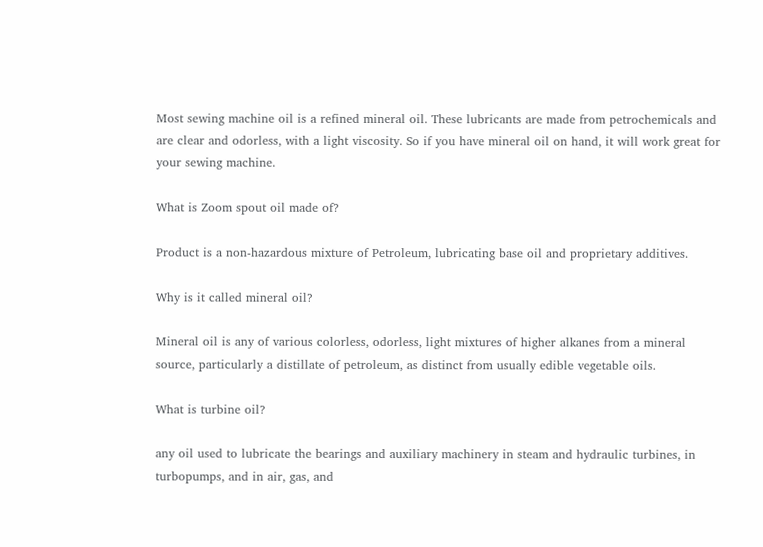Most sewing machine oil is a refined mineral oil. These lubricants are made from petrochemicals and are clear and odorless, with a light viscosity. So if you have mineral oil on hand, it will work great for your sewing machine.

What is Zoom spout oil made of?

Product is a non-hazardous mixture of Petroleum, lubricating base oil and proprietary additives.

Why is it called mineral oil?

Mineral oil is any of various colorless, odorless, light mixtures of higher alkanes from a mineral source, particularly a distillate of petroleum, as distinct from usually edible vegetable oils.

What is turbine oil?

any oil used to lubricate the bearings and auxiliary machinery in steam and hydraulic turbines, in turbopumps, and in air, gas, and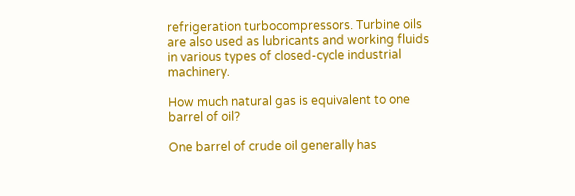refrigeration turbocompressors. Turbine oils are also used as lubricants and working fluids in various types of closed-cycle industrial machinery.

How much natural gas is equivalent to one barrel of oil?

One barrel of crude oil generally has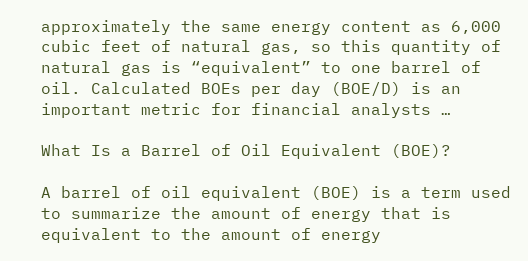approximately the same energy content as 6,000 cubic feet of natural gas, so this quantity of natural gas is “equivalent” to one barrel of oil. Calculated BOEs per day (BOE/D) is an important metric for financial analysts …

What Is a Barrel of Oil Equivalent (BOE)?

A barrel of oil equivalent (BOE) is a term used to summarize the amount of energy that is equivalent to the amount of energy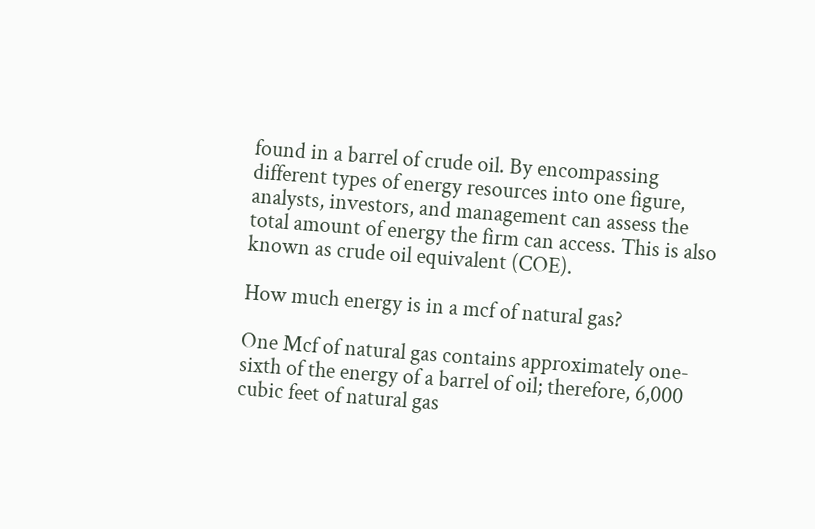found in a barrel of crude oil. By encompassing different types of energy resources into one figure, analysts, investors, and management can assess the total amount of energy the firm can access. This is also known as crude oil equivalent (COE).

How much energy is in a mcf of natural gas?

One Mcf of natural gas contains approximately one-sixth of the energy of a barrel of oil; therefore, 6,000 cubic feet of natural gas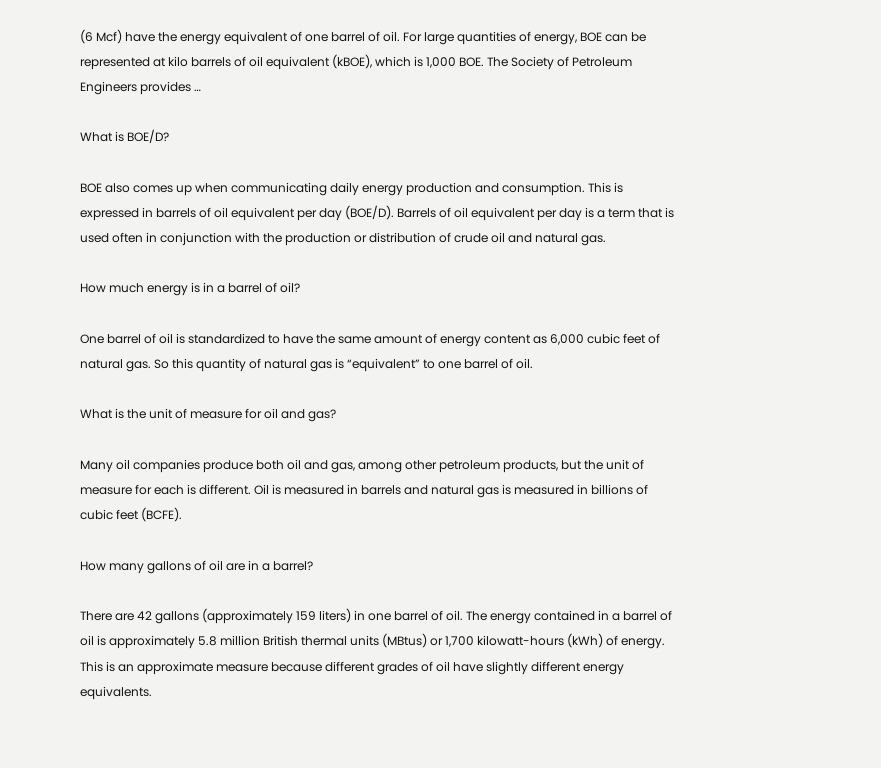(6 Mcf) have the energy equivalent of one barrel of oil. For large quantities of energy, BOE can be represented at kilo barrels of oil equivalent (kBOE), which is 1,000 BOE. The Society of Petroleum Engineers provides …

What is BOE/D?

BOE also comes up when communicating daily energy production and consumption. This is expressed in barrels of oil equivalent per day (BOE/D). Barrels of oil equivalent per day is a term that is used often in conjunction with the production or distribution of crude oil and natural gas.

How much energy is in a barrel of oil?

One barrel of oil is standardized to have the same amount of energy content as 6,000 cubic feet of natural gas. So this quantity of natural gas is “equivalent” to one barrel of oil.

What is the unit of measure for oil and gas?

Many oil companies produce both oil and gas, among other petroleum products, but the unit of measure for each is different. Oil is measured in barrels and natural gas is measured in billions of cubic feet (BCFE).

How many gallons of oil are in a barrel?

There are 42 gallons (approximately 159 liters) in one barrel of oil. The energy contained in a barrel of oil is approximately 5.8 million British thermal units (MBtus) or 1,700 kilowatt-hours (kWh) of energy. This is an approximate measure because different grades of oil have slightly different energy equivalents.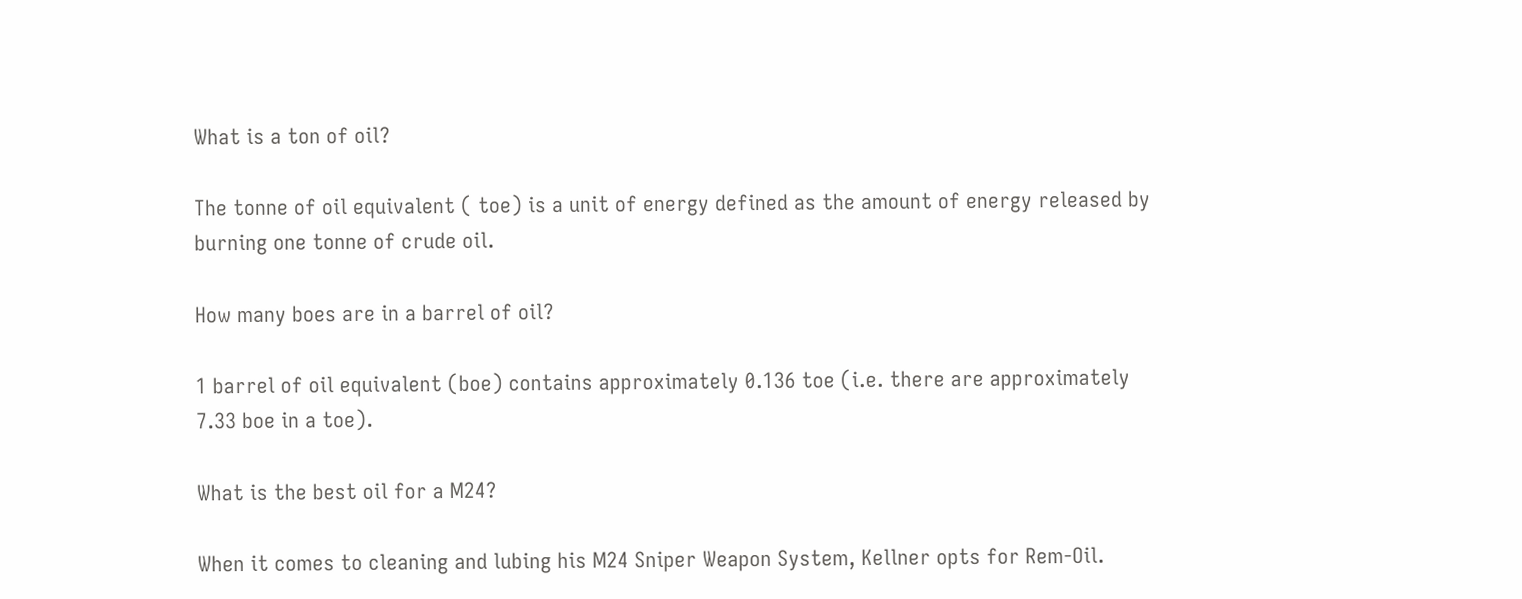What is a ton of oil?

The tonne of oil equivalent ( toe) is a unit of energy defined as the amount of energy released by burning one tonne of crude oil.

How many boes are in a barrel of oil?

1 barrel of oil equivalent (boe) contains approximately 0.136 toe (i.e. there are approximately 7.33 boe in a toe).

What is the best oil for a M24?

When it comes to cleaning and lubing his M24 Sniper Weapon System, Kellner opts for Rem-Oil.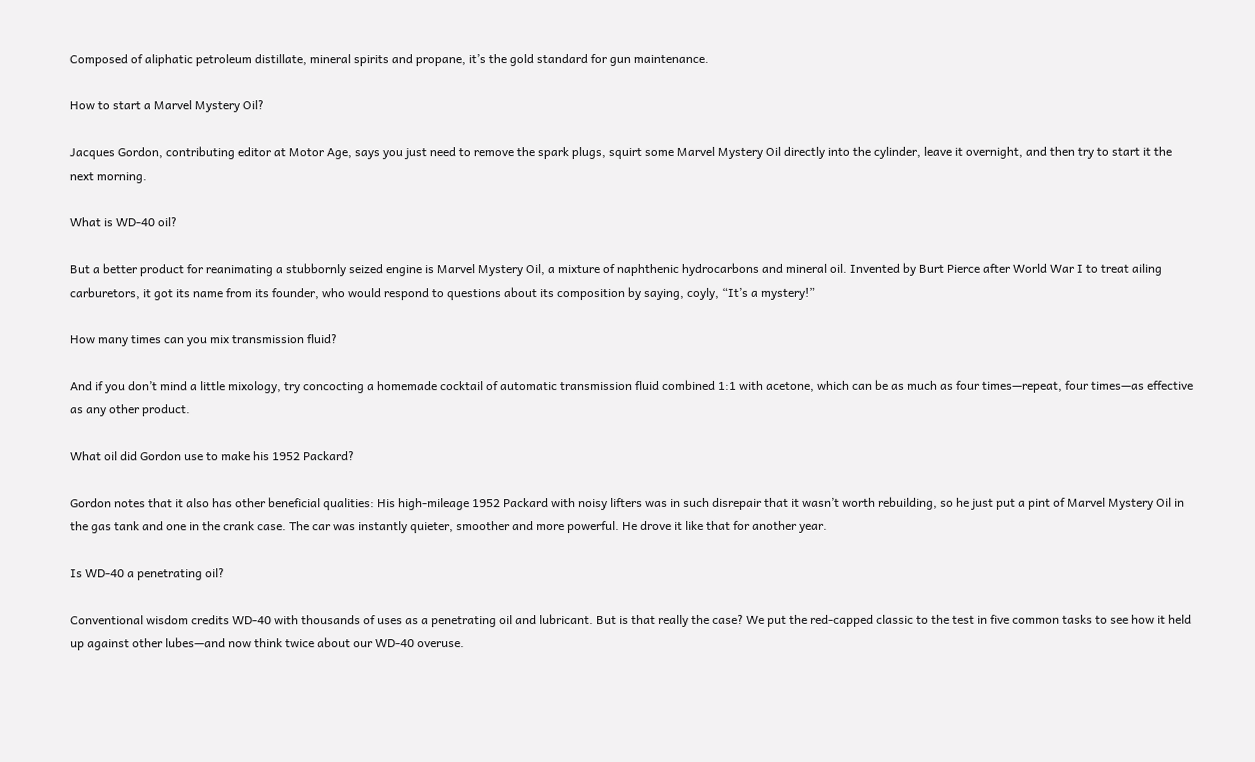Composed of aliphatic petroleum distillate, mineral spirits and propane, it’s the gold standard for gun maintenance.

How to start a Marvel Mystery Oil?

Jacques Gordon, contributing editor at Motor Age, says you just need to remove the spark plugs, squirt some Marvel Mystery Oil directly into the cylinder, leave it overnight, and then try to start it the next morning.

What is WD-40 oil?

But a better product for reanimating a stubbornly seized engine is Marvel Mystery Oil, a mixture of naphthenic hydrocarbons and mineral oil. Invented by Burt Pierce after World War I to treat ailing carburetors, it got its name from its founder, who would respond to questions about its composition by saying, coyly, “It’s a mystery!”

How many times can you mix transmission fluid?

And if you don’t mind a little mixology, try concocting a homemade cocktail of automatic transmission fluid combined 1:1 with acetone, which can be as much as four times—repeat, four times—as effective as any other product.

What oil did Gordon use to make his 1952 Packard?

Gordon notes that it also has other beneficial qualities: His high-mileage 1952 Packard with noisy lifters was in such disrepair that it wasn’t worth rebuilding, so he just put a pint of Marvel Mystery Oil in the gas tank and one in the crank case. The car was instantly quieter, smoother and more powerful. He drove it like that for another year.

Is WD-40 a penetrating oil?

Conventional wisdom credits WD-40 with thousands of uses as a penetrating oil and lubricant. But is that really the case? We put the red-capped classic to the test in five common tasks to see how it held up against other lubes—and now think twice about our WD-40 overuse.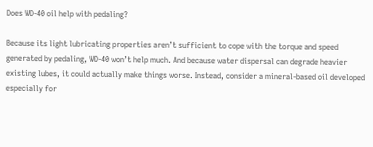Does WD-40 oil help with pedaling?

Because its light lubricating properties aren’t sufficient to cope with the torque and speed generated by pedaling, WD-40 won’t help much. And because water dispersal can degrade heavier existing lubes, it could actually make things worse. Instead, consider a mineral-based oil developed especially for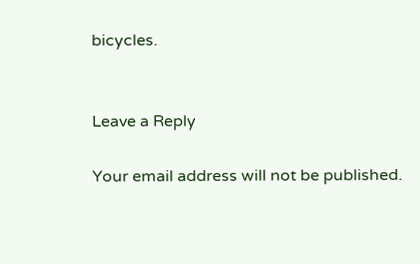bicycles.


Leave a Reply

Your email address will not be published.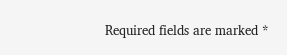Required fields are marked *